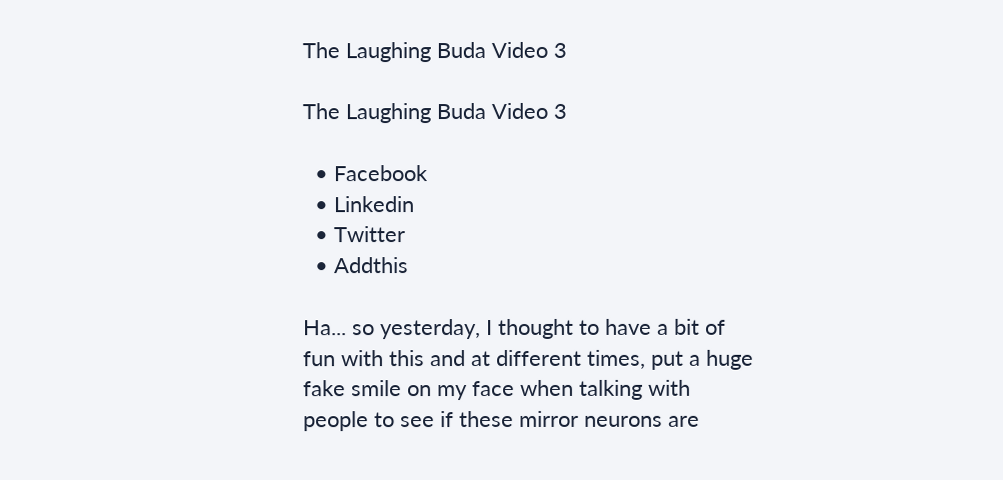The Laughing Buda Video 3

The Laughing Buda Video 3

  • Facebook
  • Linkedin
  • Twitter
  • Addthis

Ha... so yesterday, I thought to have a bit of fun with this and at different times, put a huge fake smile on my face when talking with people to see if these mirror neurons are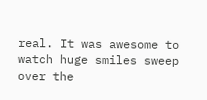real. It was awesome to watch huge smiles sweep over the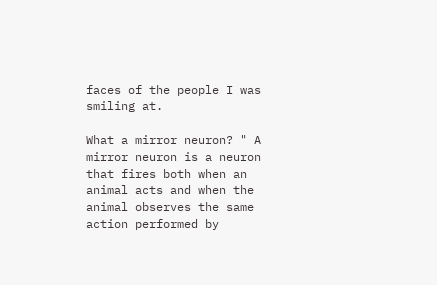faces of the people I was smiling at.

What a mirror neuron? " A mirror neuron is a neuron that fires both when an animal acts and when the animal observes the same action performed by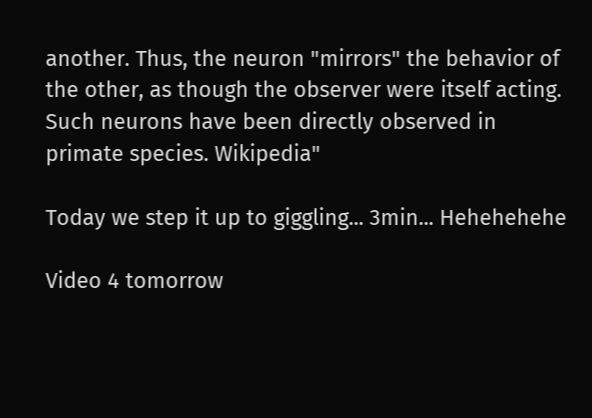another. Thus, the neuron "mirrors" the behavior of the other, as though the observer were itself acting. Such neurons have been directly observed in primate species. Wikipedia"

Today we step it up to giggling... 3min... Hehehehehe

Video 4 tomorrow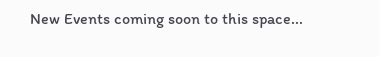New Events coming soon to this space...